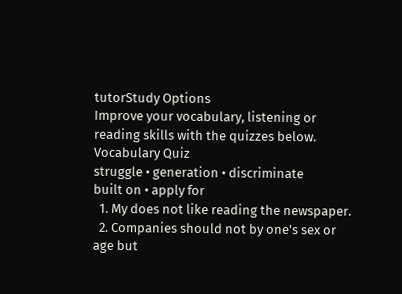tutorStudy Options
Improve your vocabulary, listening or reading skills with the quizzes below.
Vocabulary Quiz
struggle • generation • discriminate
built on • apply for
  1. My does not like reading the newspaper.
  2. Companies should not by one's sex or age but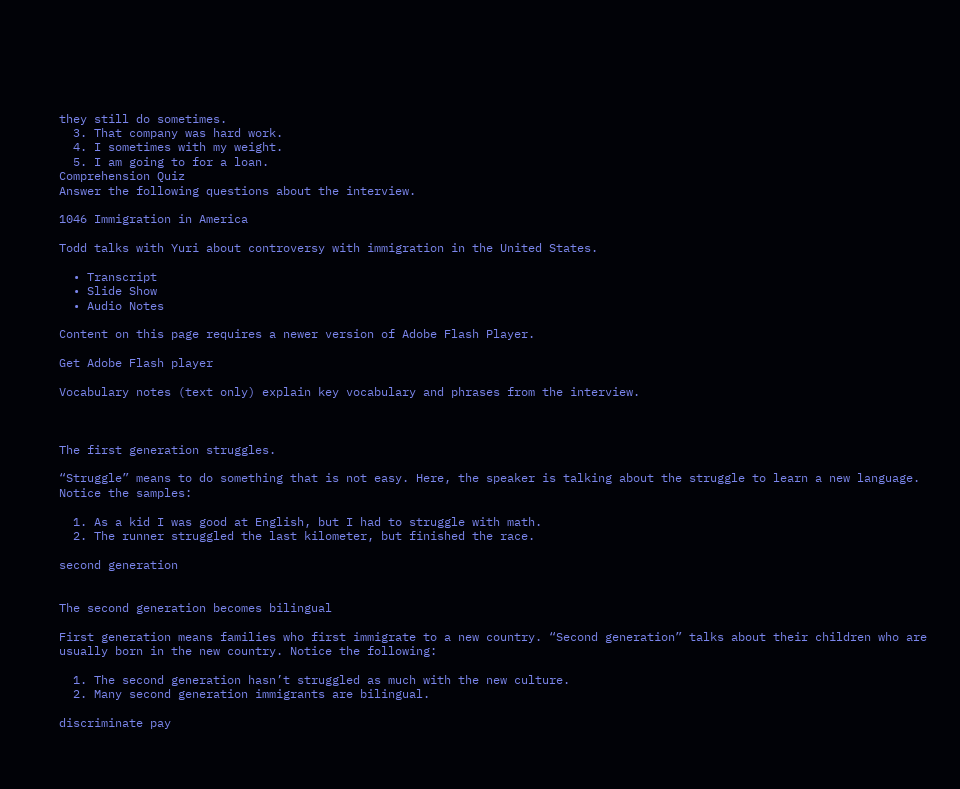they still do sometimes.
  3. That company was hard work.
  4. I sometimes with my weight.
  5. I am going to for a loan.
Comprehension Quiz
Answer the following questions about the interview.

1046 Immigration in America

Todd talks with Yuri about controversy with immigration in the United States.

  • Transcript
  • Slide Show
  • Audio Notes

Content on this page requires a newer version of Adobe Flash Player.

Get Adobe Flash player

Vocabulary notes (text only) explain key vocabulary and phrases from the interview.



The first generation struggles.

“Struggle” means to do something that is not easy. Here, the speaker is talking about the struggle to learn a new language. Notice the samples:

  1. As a kid I was good at English, but I had to struggle with math.
  2. The runner struggled the last kilometer, but finished the race.

second generation


The second generation becomes bilingual

First generation means families who first immigrate to a new country. “Second generation” talks about their children who are usually born in the new country. Notice the following:

  1. The second generation hasn’t struggled as much with the new culture.
  2. Many second generation immigrants are bilingual.

discriminate pay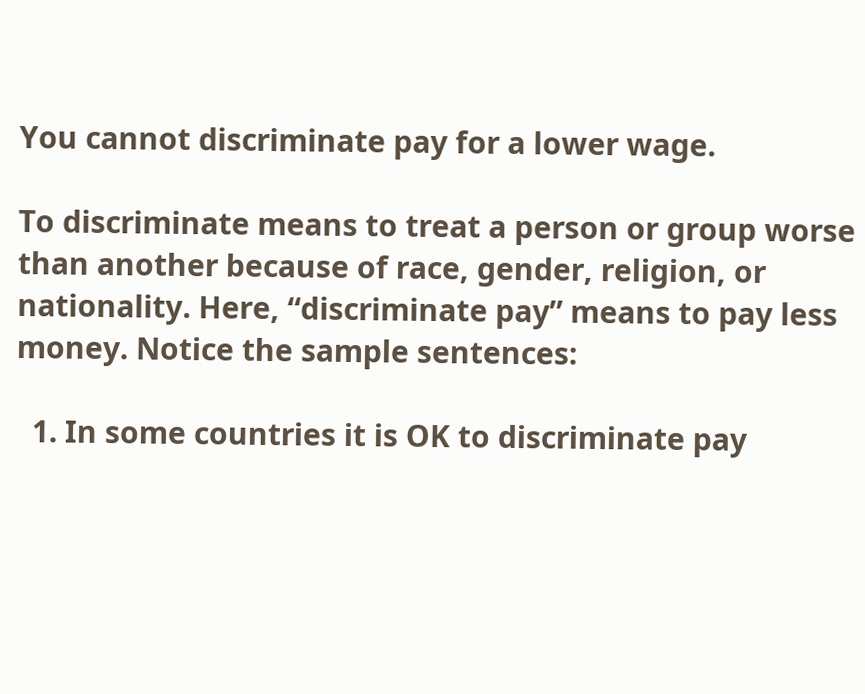You cannot discriminate pay for a lower wage.

To discriminate means to treat a person or group worse than another because of race, gender, religion, or nationality. Here, “discriminate pay” means to pay less money. Notice the sample sentences:

  1. In some countries it is OK to discriminate pay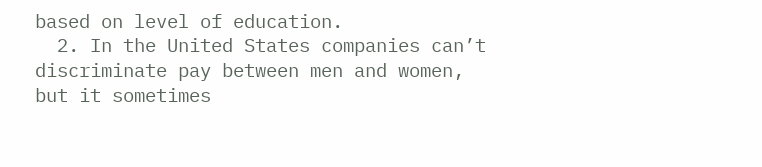based on level of education.
  2. In the United States companies can’t discriminate pay between men and women, but it sometimes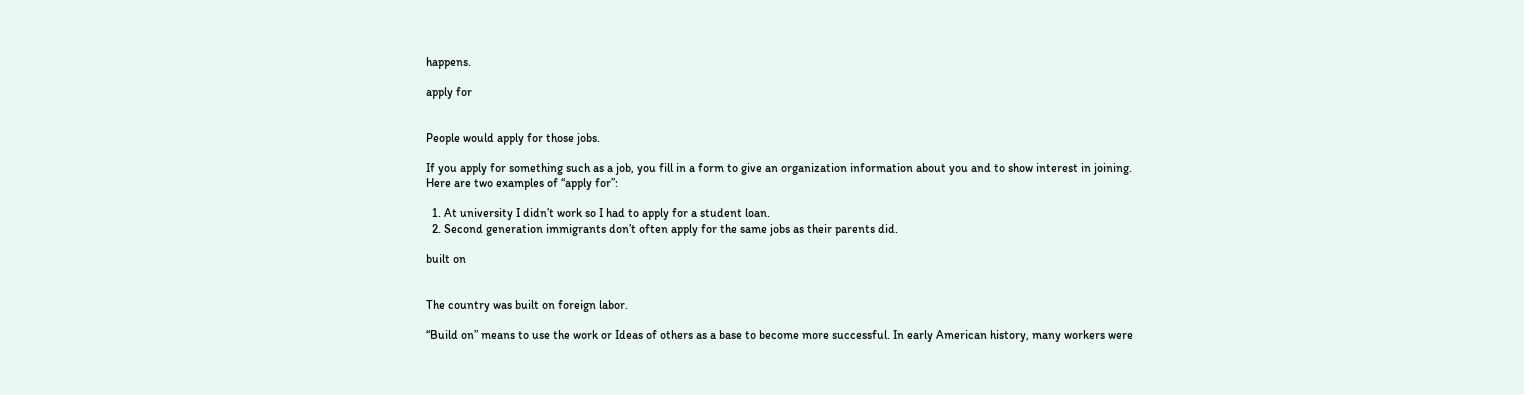happens.

apply for


People would apply for those jobs.

If you apply for something such as a job, you fill in a form to give an organization information about you and to show interest in joining. Here are two examples of “apply for”:

  1. At university I didn’t work so I had to apply for a student loan.
  2. Second generation immigrants don’t often apply for the same jobs as their parents did.

built on


The country was built on foreign labor.

“Build on” means to use the work or Ideas of others as a base to become more successful. In early American history, many workers were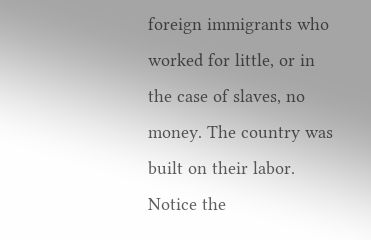foreign immigrants who worked for little, or in the case of slaves, no money. The country was built on their labor. Notice the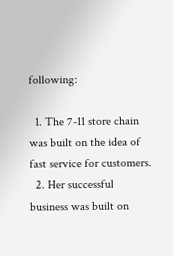following:

  1. The 7-11 store chain was built on the idea of fast service for customers.
  2. Her successful business was built on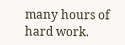many hours of hard work.